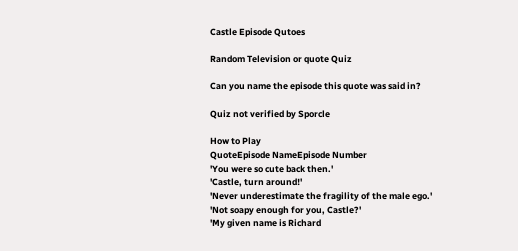Castle Episode Qutoes

Random Television or quote Quiz

Can you name the episode this quote was said in?

Quiz not verified by Sporcle

How to Play
QuoteEpisode NameEpisode Number
'You were so cute back then.'
'Castle, turn around!'
'Never underestimate the fragility of the male ego.'
'Not soapy enough for you, Castle?'
'My given name is Richard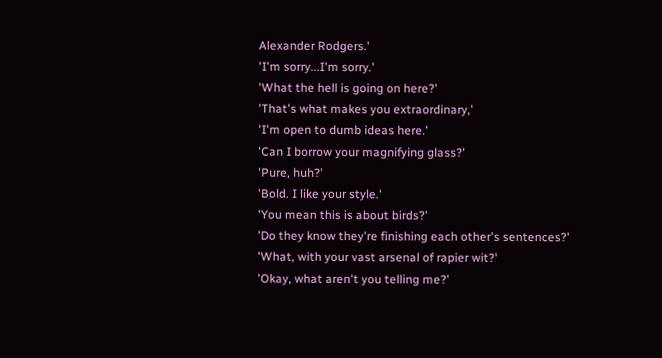Alexander Rodgers.'
'I'm sorry...I'm sorry.'
'What the hell is going on here?'
'That's what makes you extraordinary,'
'I'm open to dumb ideas here.'
'Can I borrow your magnifying glass?'
'Pure, huh?'
'Bold. I like your style.'
'You mean this is about birds?'
'Do they know they're finishing each other's sentences?'
'What, with your vast arsenal of rapier wit?'
'Okay, what aren't you telling me?'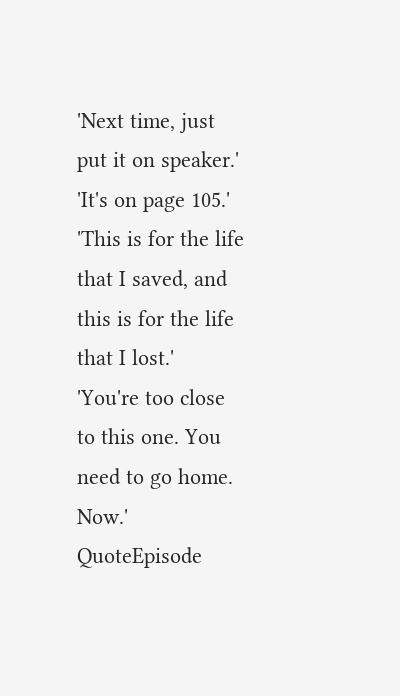'Next time, just put it on speaker.'
'It's on page 105.'
'This is for the life that I saved, and this is for the life that I lost.'
'You're too close to this one. You need to go home. Now.'
QuoteEpisode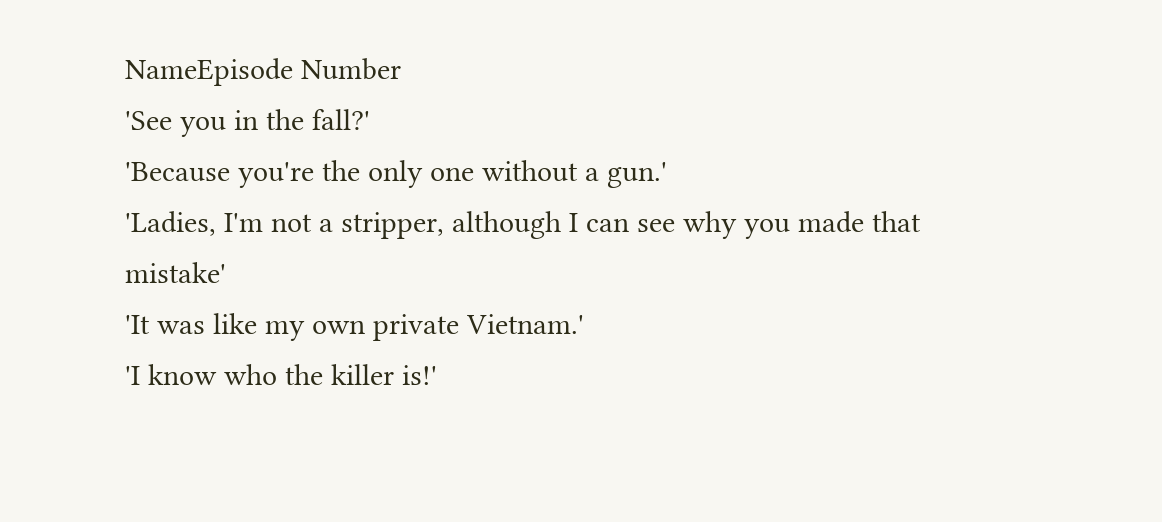NameEpisode Number
'See you in the fall?'
'Because you're the only one without a gun.'
'Ladies, I'm not a stripper, although I can see why you made that mistake'
'It was like my own private Vietnam.'
'I know who the killer is!'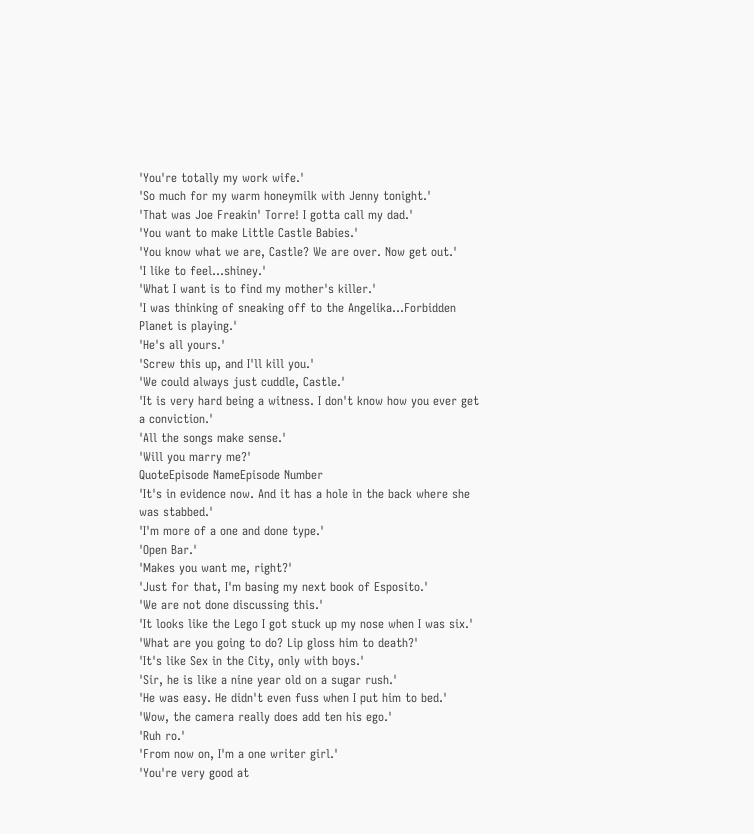'You're totally my work wife.'
'So much for my warm honeymilk with Jenny tonight.'
'That was Joe Freakin' Torre! I gotta call my dad.'
'You want to make Little Castle Babies.'
'You know what we are, Castle? We are over. Now get out.'
'I like to feel...shiney.'
'What I want is to find my mother's killer.'
'I was thinking of sneaking off to the Angelika...Forbidden Planet is playing.'
'He's all yours.'
'Screw this up, and I'll kill you.'
'We could always just cuddle, Castle.'
'It is very hard being a witness. I don't know how you ever get a conviction.'
'All the songs make sense.'
'Will you marry me?'
QuoteEpisode NameEpisode Number
'It's in evidence now. And it has a hole in the back where she was stabbed.'
'I'm more of a one and done type.'
'Open Bar.'
'Makes you want me, right?'
'Just for that, I'm basing my next book of Esposito.'
'We are not done discussing this.'
'It looks like the Lego I got stuck up my nose when I was six.'
'What are you going to do? Lip gloss him to death?'
'It's like Sex in the City, only with boys.'
'Sir, he is like a nine year old on a sugar rush.'
'He was easy. He didn't even fuss when I put him to bed.'
'Wow, the camera really does add ten his ego.'
'Ruh ro.'
'From now on, I'm a one writer girl.'
'You're very good at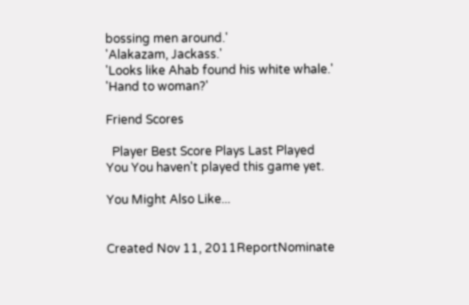bossing men around.'
'Alakazam, Jackass.'
'Looks like Ahab found his white whale.'
'Hand to woman?'

Friend Scores

  Player Best Score Plays Last Played
You You haven't played this game yet.

You Might Also Like...


Created Nov 11, 2011ReportNominate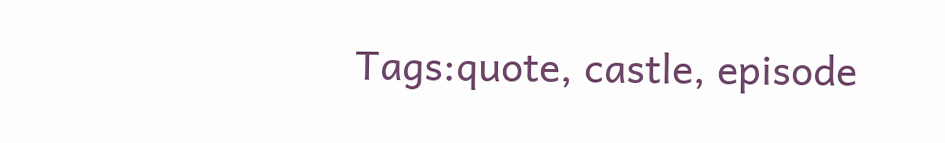Tags:quote, castle, episode